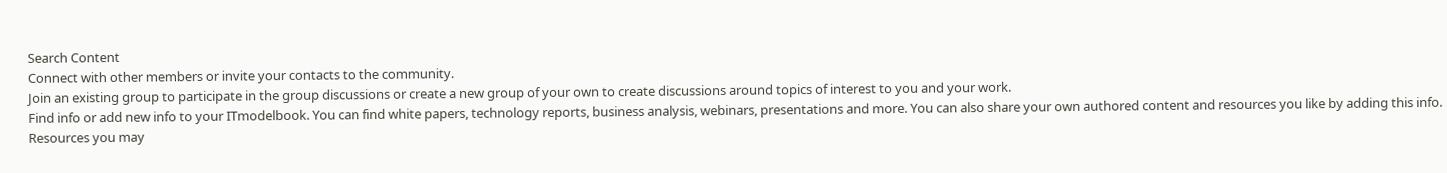Search Content
Connect with other members or invite your contacts to the community.
Join an existing group to participate in the group discussions or create a new group of your own to create discussions around topics of interest to you and your work.
Find info or add new info to your ITmodelbook. You can find white papers, technology reports, business analysis, webinars, presentations and more. You can also share your own authored content and resources you like by adding this info.
Resources you may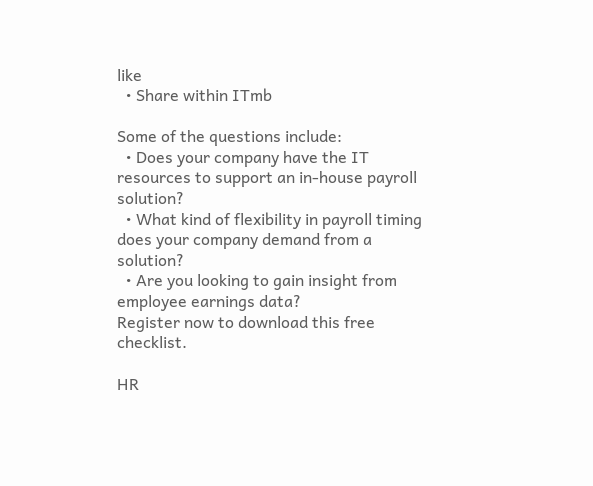like
  • Share within ITmb

Some of the questions include:
  • Does your company have the IT resources to support an in-house payroll solution?
  • What kind of flexibility in payroll timing does your company demand from a solution?
  • Are you looking to gain insight from employee earnings data?
Register now to download this free checklist.

HR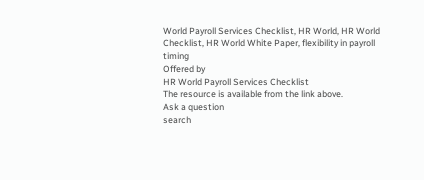World Payroll Services Checklist, HR World, HR World Checklist, HR World White Paper, flexibility in payroll timing
Offered by
HR World Payroll Services Checklist
The resource is available from the link above.
Ask a question
search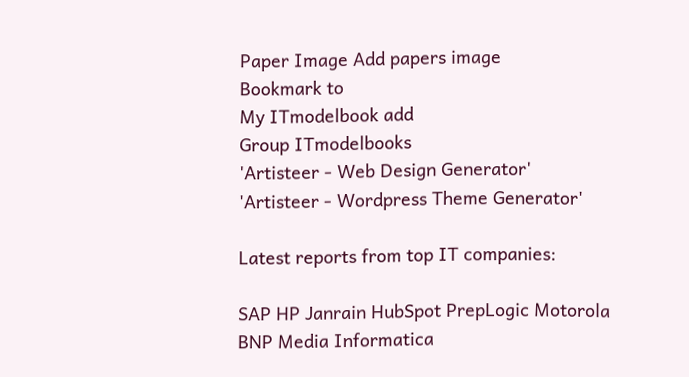Paper Image Add papers image
Bookmark to
My ITmodelbook add
Group ITmodelbooks
'Artisteer - Web Design Generator'
'Artisteer - Wordpress Theme Generator'

Latest reports from top IT companies:

SAP HP Janrain HubSpot PrepLogic Motorola BNP Media Informatica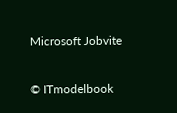Microsoft Jobvite

© ITmodelbook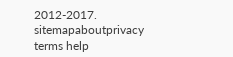2012-2017. sitemapaboutprivacy terms help